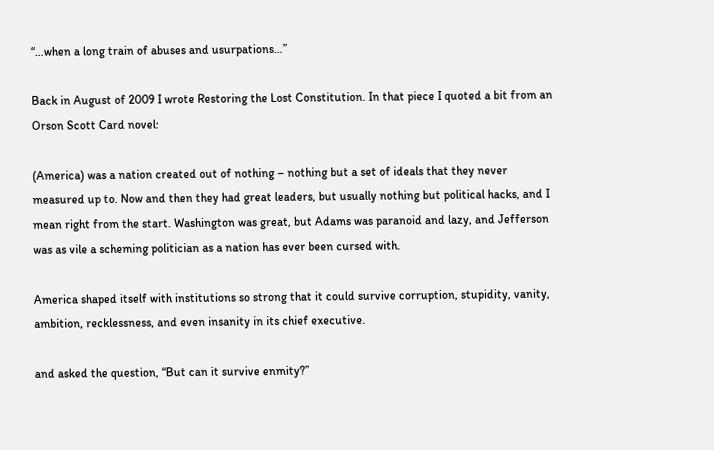“…when a long train of abuses and usurpations…”

Back in August of 2009 I wrote Restoring the Lost Constitution. In that piece I quoted a bit from an Orson Scott Card novel:

(America) was a nation created out of nothing – nothing but a set of ideals that they never measured up to. Now and then they had great leaders, but usually nothing but political hacks, and I mean right from the start. Washington was great, but Adams was paranoid and lazy, and Jefferson was as vile a scheming politician as a nation has ever been cursed with.

America shaped itself with institutions so strong that it could survive corruption, stupidity, vanity, ambition, recklessness, and even insanity in its chief executive.

and asked the question, “But can it survive enmity?”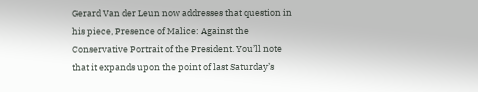Gerard Van der Leun now addresses that question in his piece, Presence of Malice: Against the Conservative Portrait of the President. You’ll note that it expands upon the point of last Saturday’s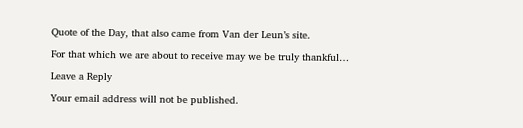Quote of the Day, that also came from Van der Leun’s site.

For that which we are about to receive may we be truly thankful…

Leave a Reply

Your email address will not be published.